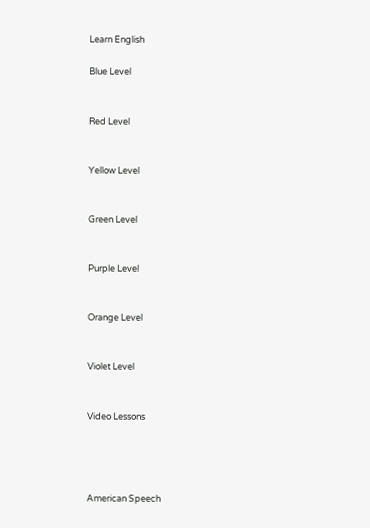Learn English

Blue Level


Red Level


Yellow Level


Green Level


Purple Level


Orange Level


Violet Level


Video Lessons




American Speech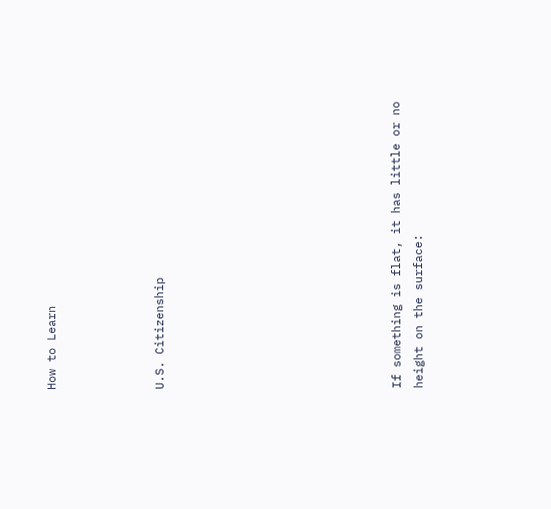How to Learn




U.S. Citizenship










If something is flat, it has little or no height on the surface: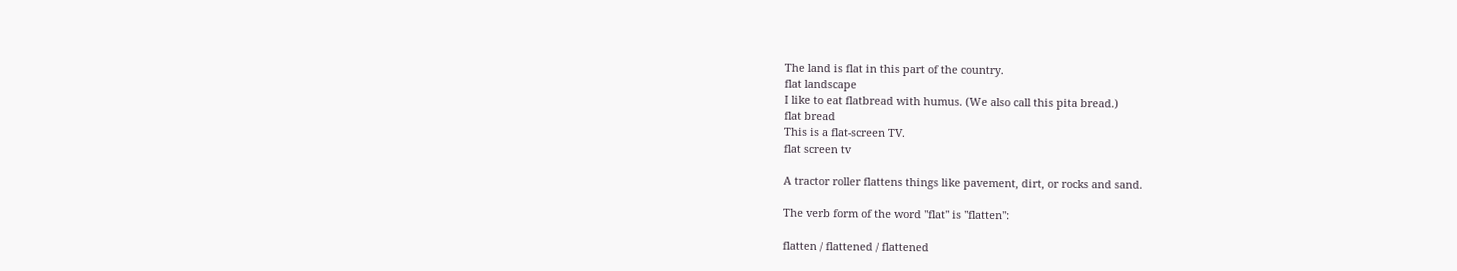The land is flat in this part of the country.
flat landscape
I like to eat flatbread with humus. (We also call this pita bread.)
flat bread
This is a flat-screen TV.
flat screen tv

A tractor roller flattens things like pavement, dirt, or rocks and sand.

The verb form of the word "flat" is "flatten":

flatten / flattened / flattened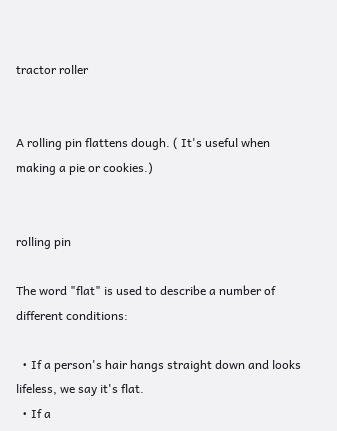tractor roller


A rolling pin flattens dough. ( It's useful when making a pie or cookies.)


rolling pin

The word "flat" is used to describe a number of different conditions:

  • If a person's hair hangs straight down and looks lifeless, we say it's flat.
  • If a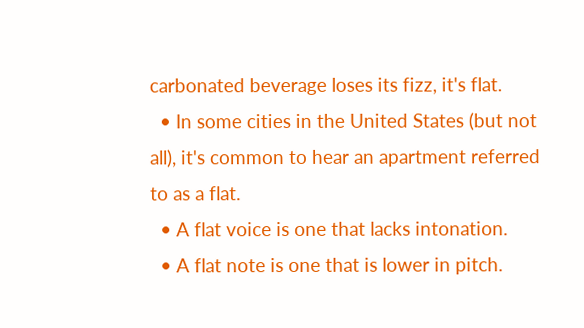carbonated beverage loses its fizz, it's flat.
  • In some cities in the United States (but not all), it's common to hear an apartment referred to as a flat.
  • A flat voice is one that lacks intonation.
  • A flat note is one that is lower in pitch.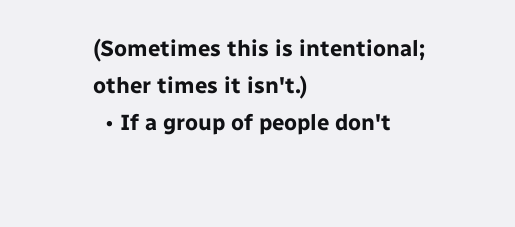(Sometimes this is intentional; other times it isn't.)
  • If a group of people don't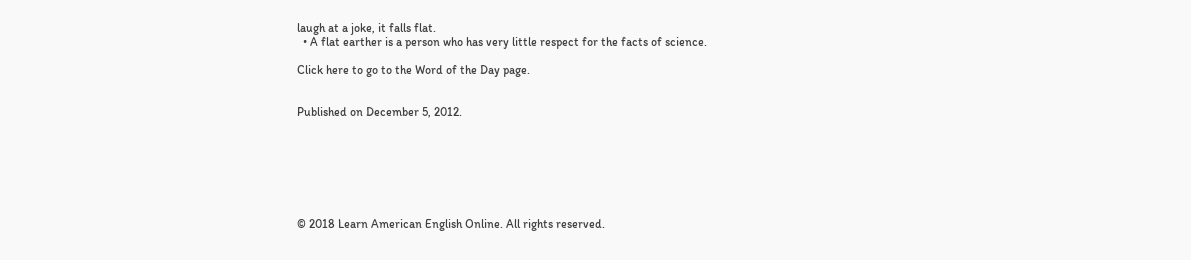laugh at a joke, it falls flat.
  • A flat earther is a person who has very little respect for the facts of science.

Click here to go to the Word of the Day page.


Published on December 5, 2012.







© 2018 Learn American English Online. All rights reserved.